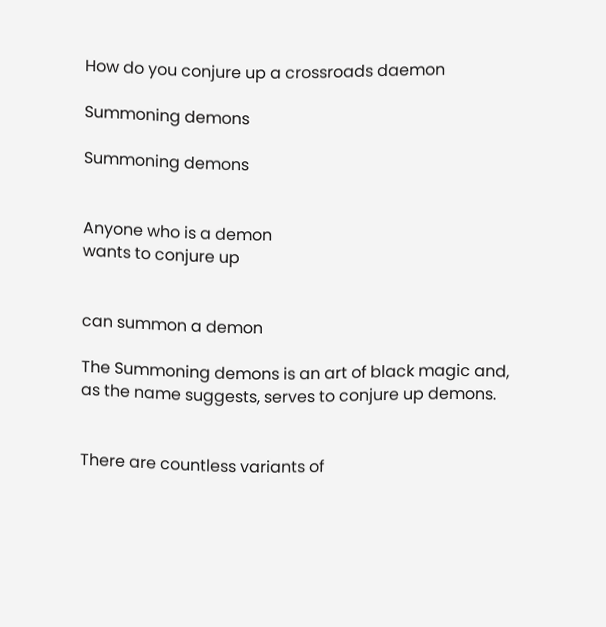How do you conjure up a crossroads daemon

Summoning demons

Summoning demons


Anyone who is a demon
wants to conjure up


can summon a demon

The Summoning demons is an art of black magic and, as the name suggests, serves to conjure up demons.


There are countless variants of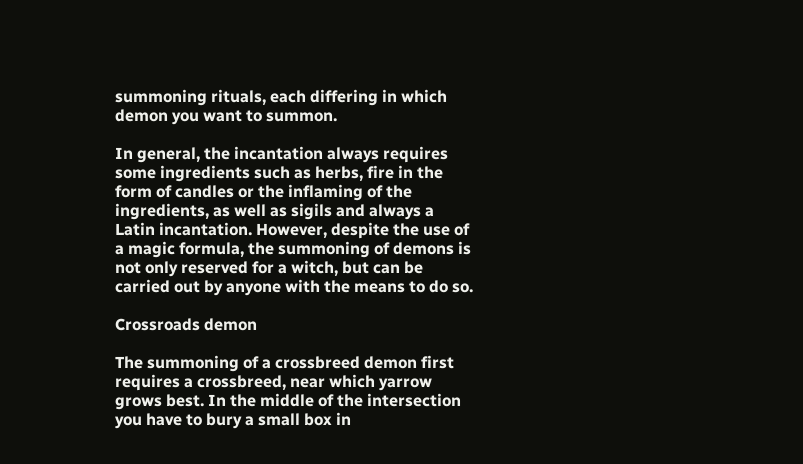summoning rituals, each differing in which demon you want to summon.

In general, the incantation always requires some ingredients such as herbs, fire in the form of candles or the inflaming of the ingredients, as well as sigils and always a Latin incantation. However, despite the use of a magic formula, the summoning of demons is not only reserved for a witch, but can be carried out by anyone with the means to do so.

Crossroads demon

The summoning of a crossbreed demon first requires a crossbreed, near which yarrow grows best. In the middle of the intersection you have to bury a small box in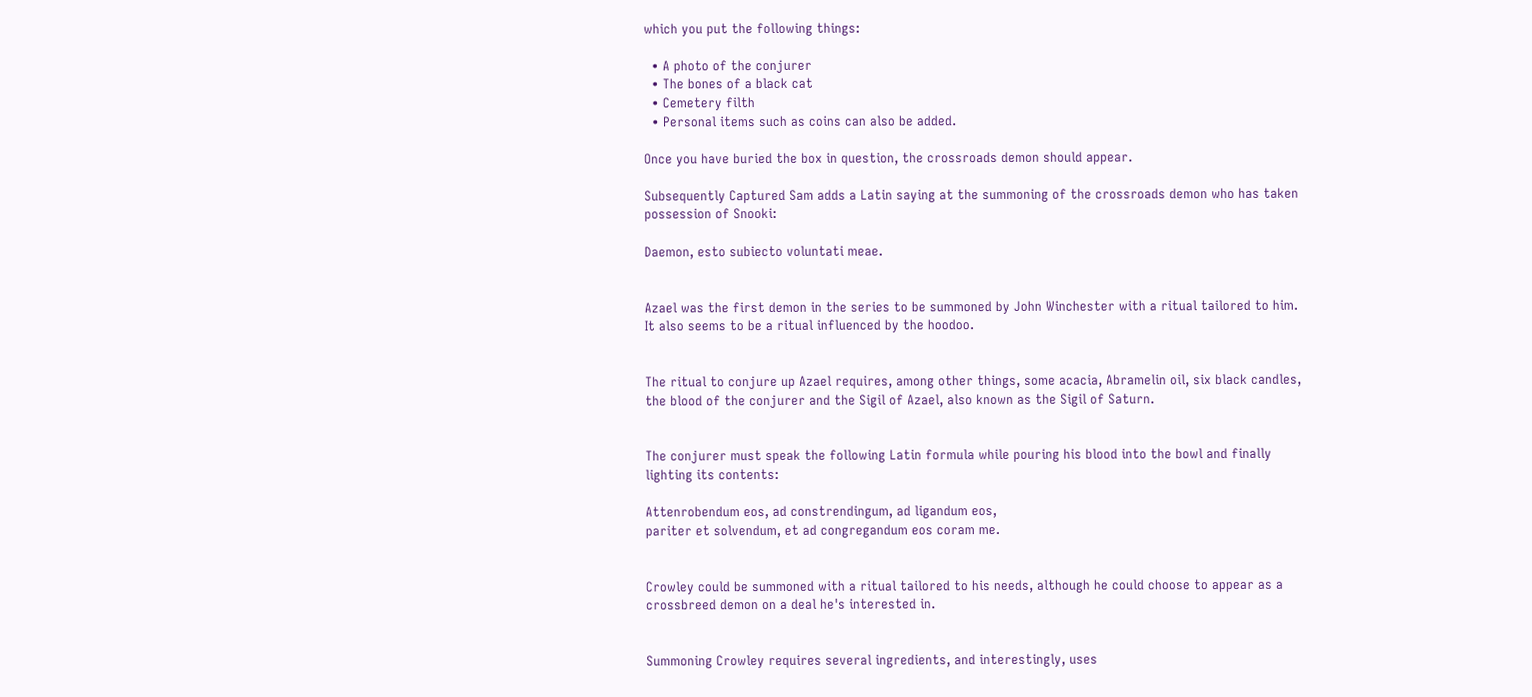which you put the following things:

  • A photo of the conjurer
  • The bones of a black cat
  • Cemetery filth
  • Personal items such as coins can also be added.

Once you have buried the box in question, the crossroads demon should appear.

Subsequently Captured Sam adds a Latin saying at the summoning of the crossroads demon who has taken possession of Snooki:

Daemon, esto subiecto voluntati meae.


Azael was the first demon in the series to be summoned by John Winchester with a ritual tailored to him. It also seems to be a ritual influenced by the hoodoo.


The ritual to conjure up Azael requires, among other things, some acacia, Abramelin oil, six black candles, the blood of the conjurer and the Sigil of Azael, also known as the Sigil of Saturn.


The conjurer must speak the following Latin formula while pouring his blood into the bowl and finally lighting its contents:

Attenrobendum eos, ad constrendingum, ad ligandum eos,
pariter et solvendum, et ad congregandum eos coram me.


Crowley could be summoned with a ritual tailored to his needs, although he could choose to appear as a crossbreed demon on a deal he's interested in.


Summoning Crowley requires several ingredients, and interestingly, uses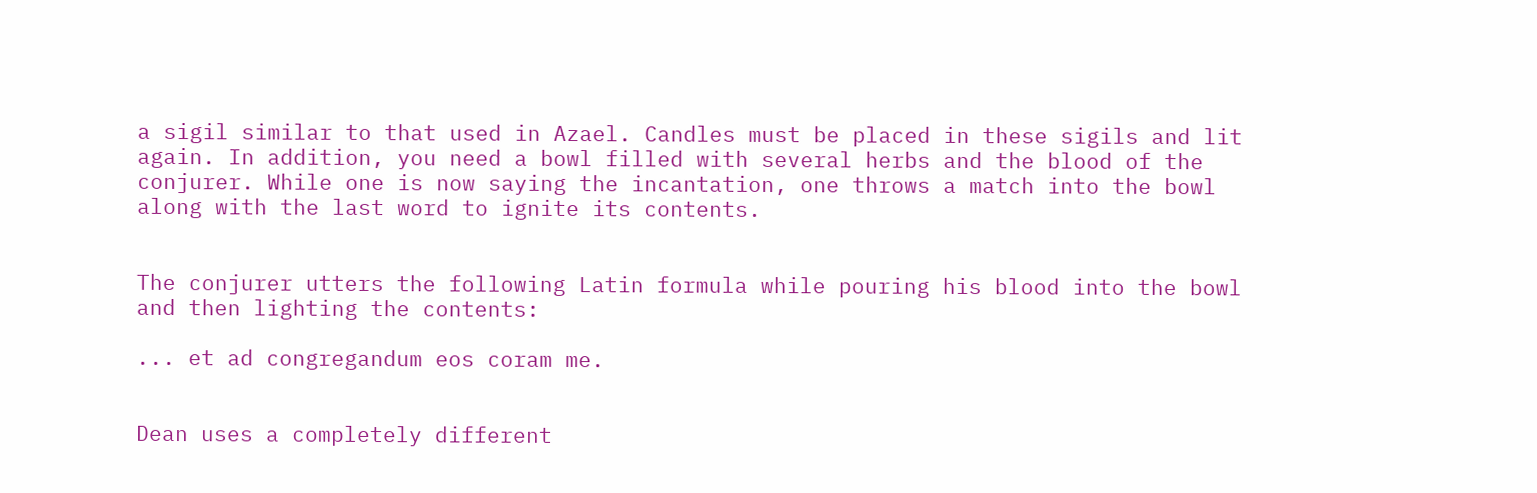a sigil similar to that used in Azael. Candles must be placed in these sigils and lit again. In addition, you need a bowl filled with several herbs and the blood of the conjurer. While one is now saying the incantation, one throws a match into the bowl along with the last word to ignite its contents.


The conjurer utters the following Latin formula while pouring his blood into the bowl and then lighting the contents:

... et ad congregandum eos coram me.


Dean uses a completely different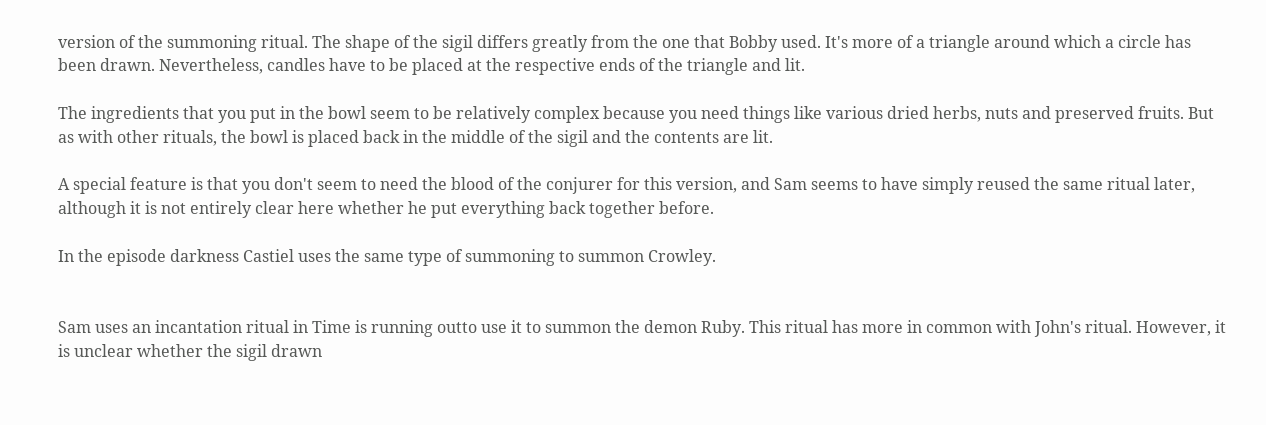version of the summoning ritual. The shape of the sigil differs greatly from the one that Bobby used. It's more of a triangle around which a circle has been drawn. Nevertheless, candles have to be placed at the respective ends of the triangle and lit.

The ingredients that you put in the bowl seem to be relatively complex because you need things like various dried herbs, nuts and preserved fruits. But as with other rituals, the bowl is placed back in the middle of the sigil and the contents are lit.

A special feature is that you don't seem to need the blood of the conjurer for this version, and Sam seems to have simply reused the same ritual later, although it is not entirely clear here whether he put everything back together before.

In the episode darkness Castiel uses the same type of summoning to summon Crowley.


Sam uses an incantation ritual in Time is running outto use it to summon the demon Ruby. This ritual has more in common with John's ritual. However, it is unclear whether the sigil drawn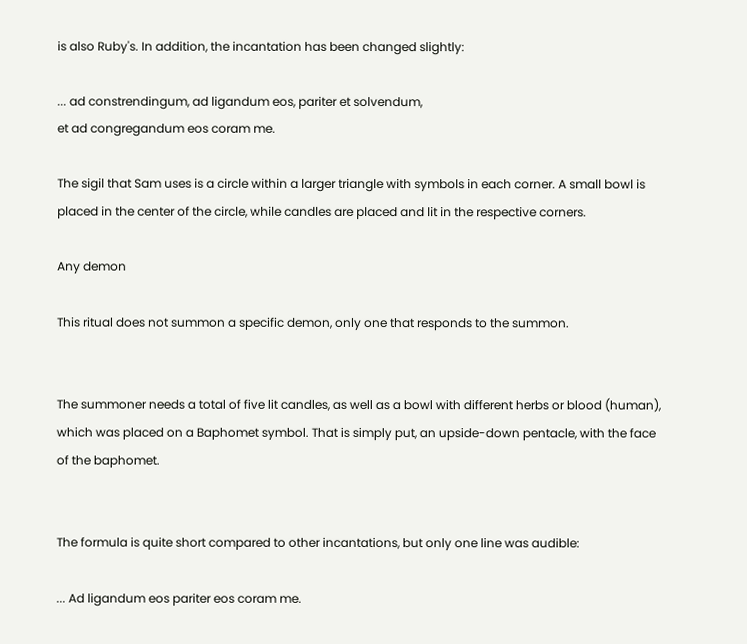is also Ruby's. In addition, the incantation has been changed slightly:

... ad constrendingum, ad ligandum eos, pariter et solvendum,
et ad congregandum eos coram me.

The sigil that Sam uses is a circle within a larger triangle with symbols in each corner. A small bowl is placed in the center of the circle, while candles are placed and lit in the respective corners.

Any demon

This ritual does not summon a specific demon, only one that responds to the summon.


The summoner needs a total of five lit candles, as well as a bowl with different herbs or blood (human), which was placed on a Baphomet symbol. That is simply put, an upside-down pentacle, with the face of the baphomet.


The formula is quite short compared to other incantations, but only one line was audible:

... Ad ligandum eos pariter eos coram me.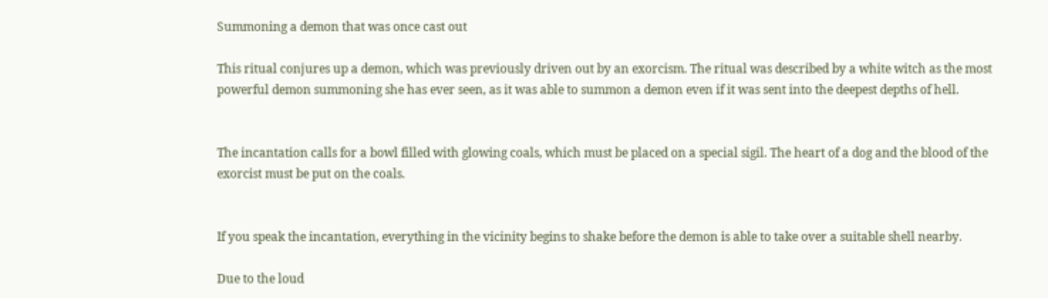Summoning a demon that was once cast out

This ritual conjures up a demon, which was previously driven out by an exorcism. The ritual was described by a white witch as the most powerful demon summoning she has ever seen, as it was able to summon a demon even if it was sent into the deepest depths of hell.


The incantation calls for a bowl filled with glowing coals, which must be placed on a special sigil. The heart of a dog and the blood of the exorcist must be put on the coals.


If you speak the incantation, everything in the vicinity begins to shake before the demon is able to take over a suitable shell nearby.

Due to the loud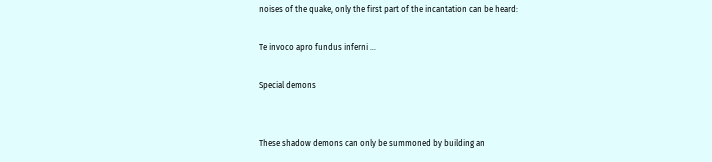noises of the quake, only the first part of the incantation can be heard:

Te invoco apro fundus inferni ...

Special demons


These shadow demons can only be summoned by building an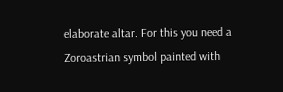elaborate altar. For this you need a Zoroastrian symbol painted with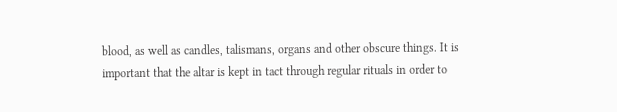blood, as well as candles, talismans, organs and other obscure things. It is important that the altar is kept in tact through regular rituals in order to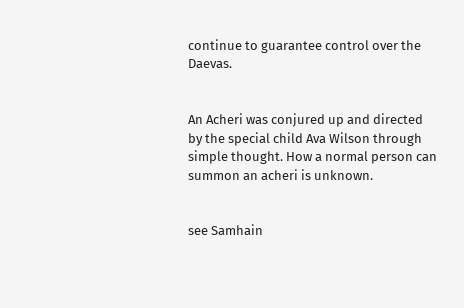continue to guarantee control over the Daevas.


An Acheri was conjured up and directed by the special child Ava Wilson through simple thought. How a normal person can summon an acheri is unknown.


see Samhain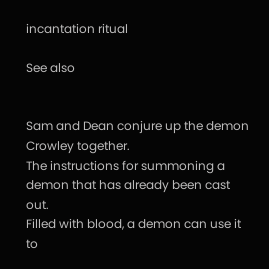incantation ritual

See also


Sam and Dean conjure up the demon Crowley together.
The instructions for summoning a demon that has already been cast out.
Filled with blood, a demon can use it to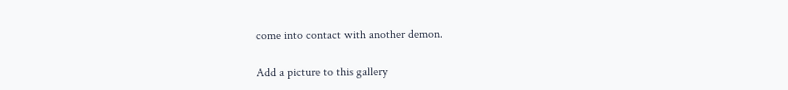come into contact with another demon.

Add a picture to this gallery